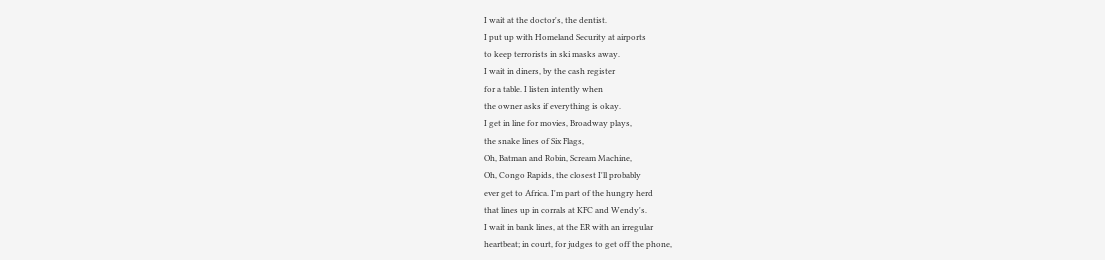I wait at the doctor's, the dentist.
I put up with Homeland Security at airports
to keep terrorists in ski masks away.
I wait in diners, by the cash register
for a table. I listen intently when
the owner asks if everything is okay.
I get in line for movies, Broadway plays,
the snake lines of Six Flags,
Oh, Batman and Robin, Scream Machine,
Oh, Congo Rapids, the closest I'll probably
ever get to Africa. I'm part of the hungry herd
that lines up in corrals at KFC and Wendy's.
I wait in bank lines, at the ER with an irregular
heartbeat; in court, for judges to get off the phone,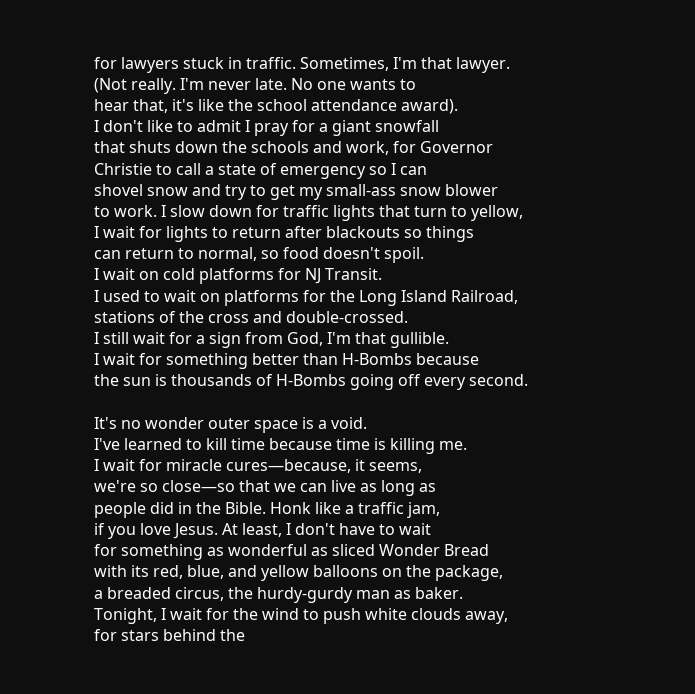for lawyers stuck in traffic. Sometimes, I'm that lawyer.
(Not really. I'm never late. No one wants to
hear that, it's like the school attendance award).
I don't like to admit I pray for a giant snowfall
that shuts down the schools and work, for Governor
Christie to call a state of emergency so I can
shovel snow and try to get my small-ass snow blower
to work. I slow down for traffic lights that turn to yellow,
I wait for lights to return after blackouts so things
can return to normal, so food doesn't spoil.
I wait on cold platforms for NJ Transit.
I used to wait on platforms for the Long Island Railroad,
stations of the cross and double-crossed.
I still wait for a sign from God, I'm that gullible.
I wait for something better than H-Bombs because
the sun is thousands of H-Bombs going off every second.

It's no wonder outer space is a void.
I've learned to kill time because time is killing me.
I wait for miracle cures—because, it seems,
we're so close—so that we can live as long as
people did in the Bible. Honk like a traffic jam,
if you love Jesus. At least, I don't have to wait
for something as wonderful as sliced Wonder Bread
with its red, blue, and yellow balloons on the package,
a breaded circus, the hurdy-gurdy man as baker.
Tonight, I wait for the wind to push white clouds away,
for stars behind the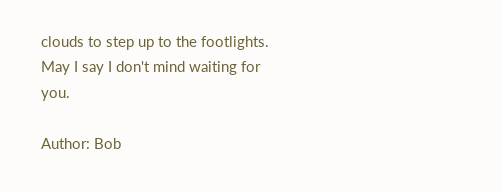clouds to step up to the footlights.
May I say I don't mind waiting for you.

Author: Bob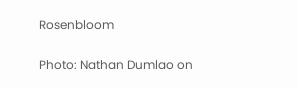Rosenbloom

Photo: Nathan Dumlao on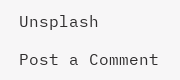Unsplash

Post a Comment